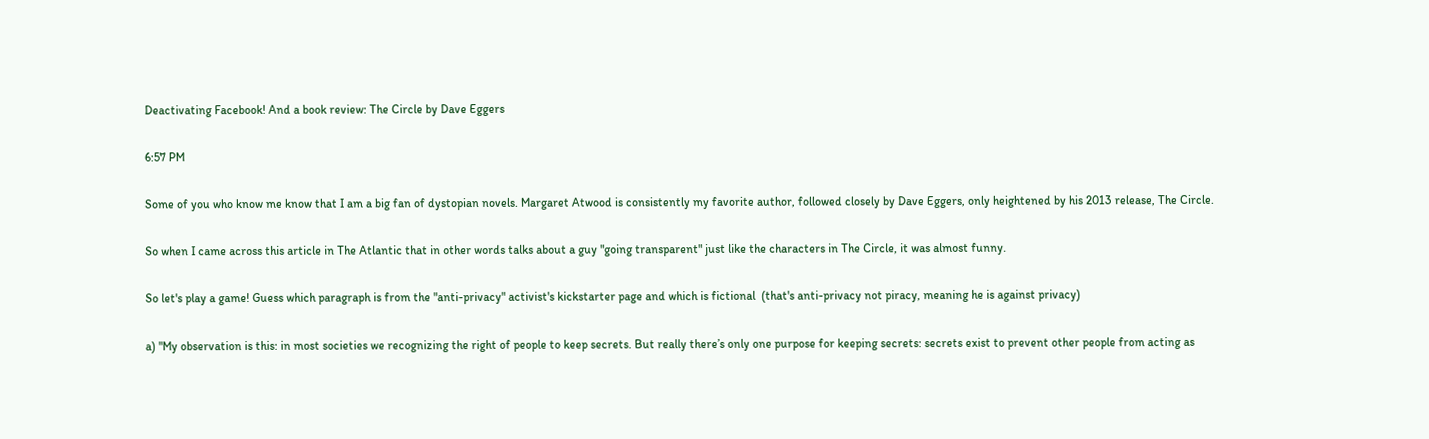Deactivating Facebook! And a book review: The Circle by Dave Eggers

6:57 PM

Some of you who know me know that I am a big fan of dystopian novels. Margaret Atwood is consistently my favorite author, followed closely by Dave Eggers, only heightened by his 2013 release, The Circle.

So when I came across this article in The Atlantic that in other words talks about a guy "going transparent" just like the characters in The Circle, it was almost funny.

So let's play a game! Guess which paragraph is from the "anti-privacy" activist's kickstarter page and which is fictional  (that's anti-privacy not piracy, meaning he is against privacy)

a) "My observation is this: in most societies we recognizing the right of people to keep secrets. But really there’s only one purpose for keeping secrets: secrets exist to prevent other people from acting as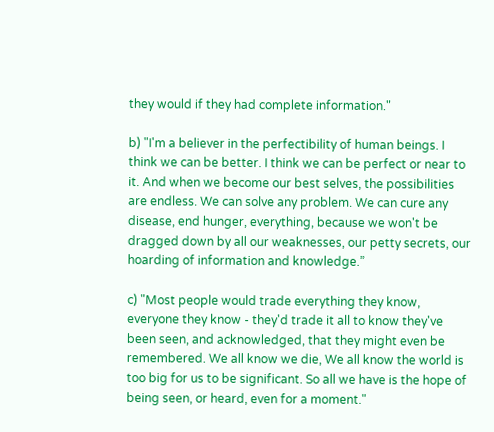they would if they had complete information."

b) "I'm a believer in the perfectibility of human beings. I think we can be better. I think we can be perfect or near to it. And when we become our best selves, the possibilities are endless. We can solve any problem. We can cure any disease, end hunger, everything, because we won't be dragged down by all our weaknesses, our petty secrets, our hoarding of information and knowledge.”

c) "Most people would trade everything they know, everyone they know - they'd trade it all to know they've been seen, and acknowledged, that they might even be remembered. We all know we die, We all know the world is too big for us to be significant. So all we have is the hope of being seen, or heard, even for a moment."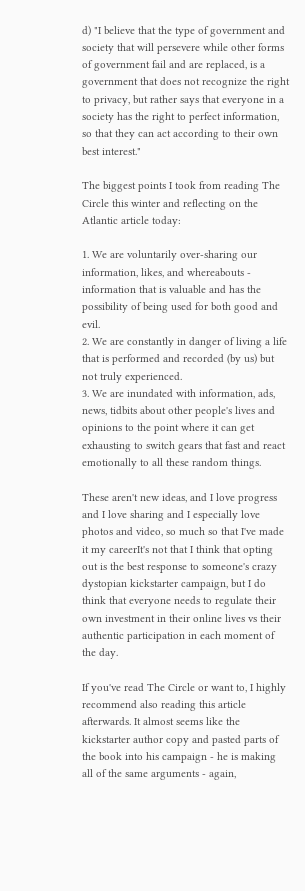d) "I believe that the type of government and society that will persevere while other forms of government fail and are replaced, is a government that does not recognize the right to privacy, but rather says that everyone in a society has the right to perfect information, so that they can act according to their own best interest."

The biggest points I took from reading The Circle this winter and reflecting on the Atlantic article today:

1. We are voluntarily over-sharing our information, likes, and whereabouts - information that is valuable and has the possibility of being used for both good and evil.
2. We are constantly in danger of living a life that is performed and recorded (by us) but not truly experienced.
3. We are inundated with information, ads, news, tidbits about other people's lives and opinions to the point where it can get exhausting to switch gears that fast and react emotionally to all these random things.

These aren't new ideas, and I love progress and I love sharing and I especially love photos and video, so much so that I've made it my careerIt's not that I think that opting out is the best response to someone's crazy dystopian kickstarter campaign, but I do think that everyone needs to regulate their own investment in their online lives vs their authentic participation in each moment of the day.

If you've read The Circle or want to, I highly recommend also reading this article afterwards. It almost seems like the kickstarter author copy and pasted parts of the book into his campaign - he is making all of the same arguments - again,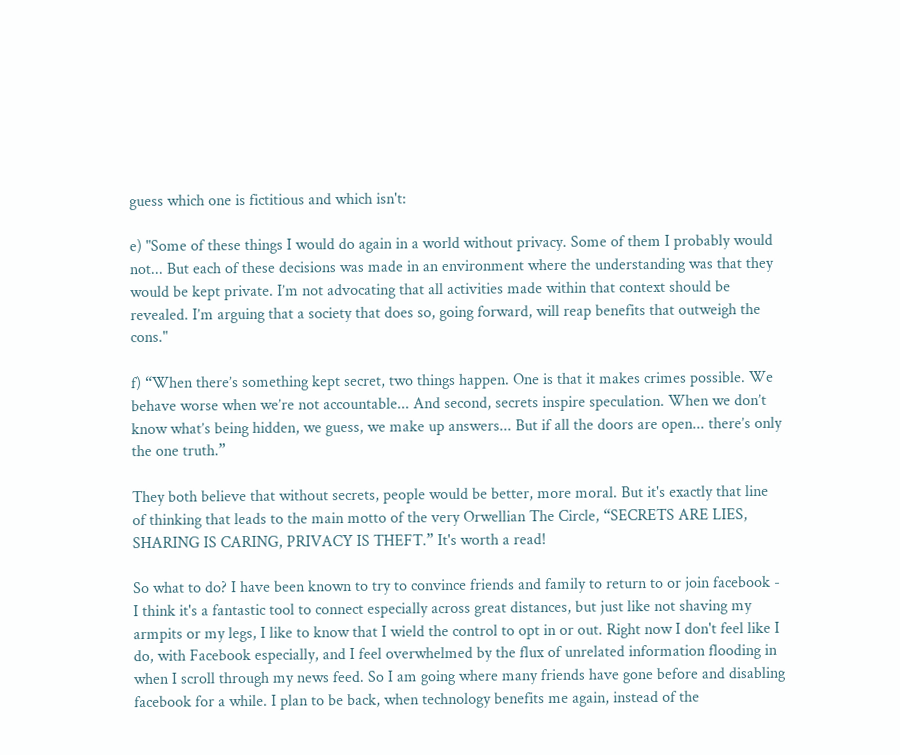guess which one is fictitious and which isn't:

e) "Some of these things I would do again in a world without privacy. Some of them I probably would not... But each of these decisions was made in an environment where the understanding was that they would be kept private. I’m not advocating that all activities made within that context should be revealed. I’m arguing that a society that does so, going forward, will reap benefits that outweigh the cons."

f) “When there’s something kept secret, two things happen. One is that it makes crimes possible. We behave worse when we’re not accountable... And second, secrets inspire speculation. When we don’t know what’s being hidden, we guess, we make up answers... But if all the doors are open... there’s only the one truth.”

They both believe that without secrets, people would be better, more moral. But it's exactly that line of thinking that leads to the main motto of the very Orwellian The Circle, “SECRETS ARE LIES, SHARING IS CARING, PRIVACY IS THEFT.” It's worth a read!

So what to do? I have been known to try to convince friends and family to return to or join facebook - I think it's a fantastic tool to connect especially across great distances, but just like not shaving my armpits or my legs, I like to know that I wield the control to opt in or out. Right now I don't feel like I do, with Facebook especially, and I feel overwhelmed by the flux of unrelated information flooding in when I scroll through my news feed. So I am going where many friends have gone before and disabling facebook for a while. I plan to be back, when technology benefits me again, instead of the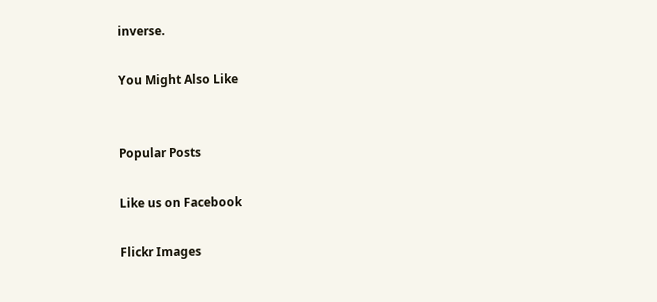inverse.

You Might Also Like


Popular Posts

Like us on Facebook

Flickr Images